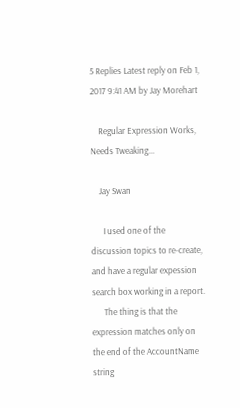5 Replies Latest reply on Feb 1, 2017 9:41 AM by Jay Morehart

    Regular Expression Works, Needs Tweaking...

    Jay Swan

      I used one of the discussion topics to re-create, and have a regular expession search box working in a report.
      The thing is that the expression matches only on the end of the AccountName string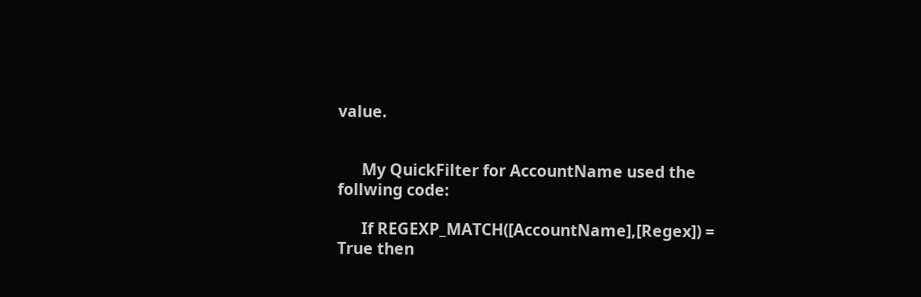value.


      My QuickFilter for AccountName used the follwing code:

      If REGEXP_MATCH([AccountName],[Regex]) = True then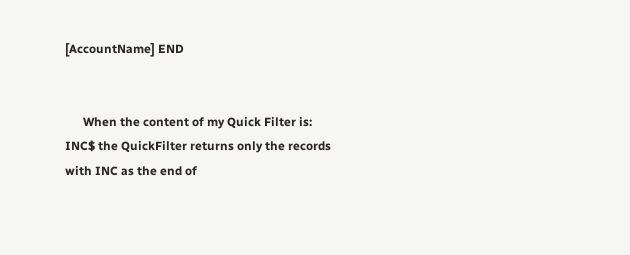[AccountName] END


      When the content of my Quick Filter is: INC$ the QuickFilter returns only the records with INC as the end of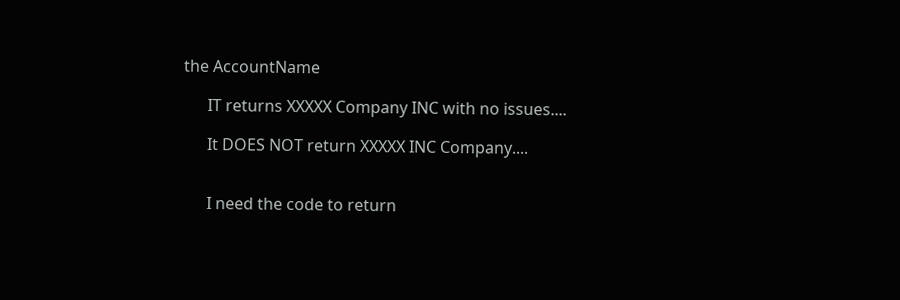the AccountName

      IT returns XXXXX Company INC with no issues....

      It DOES NOT return XXXXX INC Company....


      I need the code to return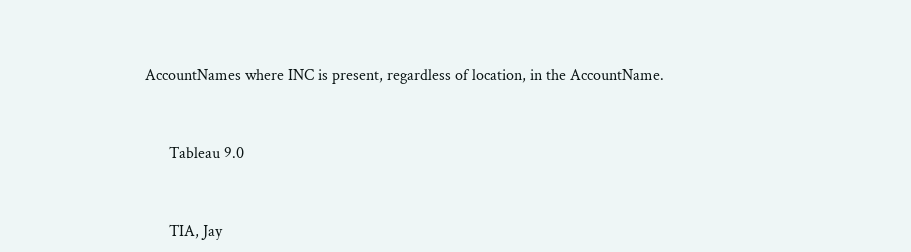AccountNames where INC is present, regardless of location, in the AccountName.


      Tableau 9.0


      TIA, Jay